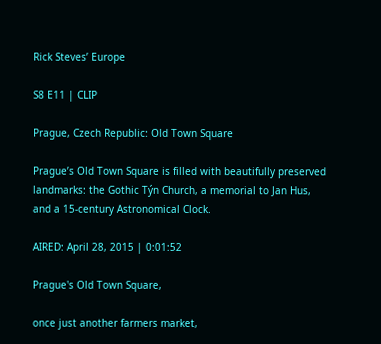Rick Steves’ Europe

S8 E11 | CLIP

Prague, Czech Republic: Old Town Square

Prague’s Old Town Square is filled with beautifully preserved landmarks: the Gothic Týn Church, a memorial to Jan Hus, and a 15-century Astronomical Clock.

AIRED: April 28, 2015 | 0:01:52

Prague's Old Town Square,

once just another farmers market,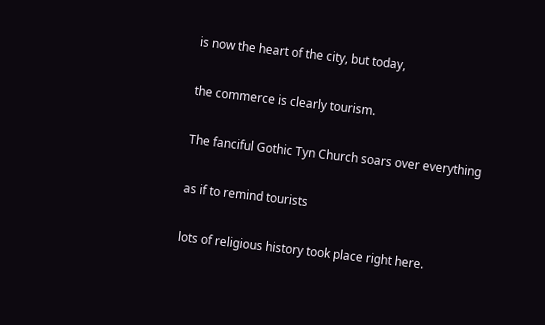is now the heart of the city, but today,

the commerce is clearly tourism.

The fanciful Gothic Tyn Church soars over everything

as if to remind tourists

lots of religious history took place right here.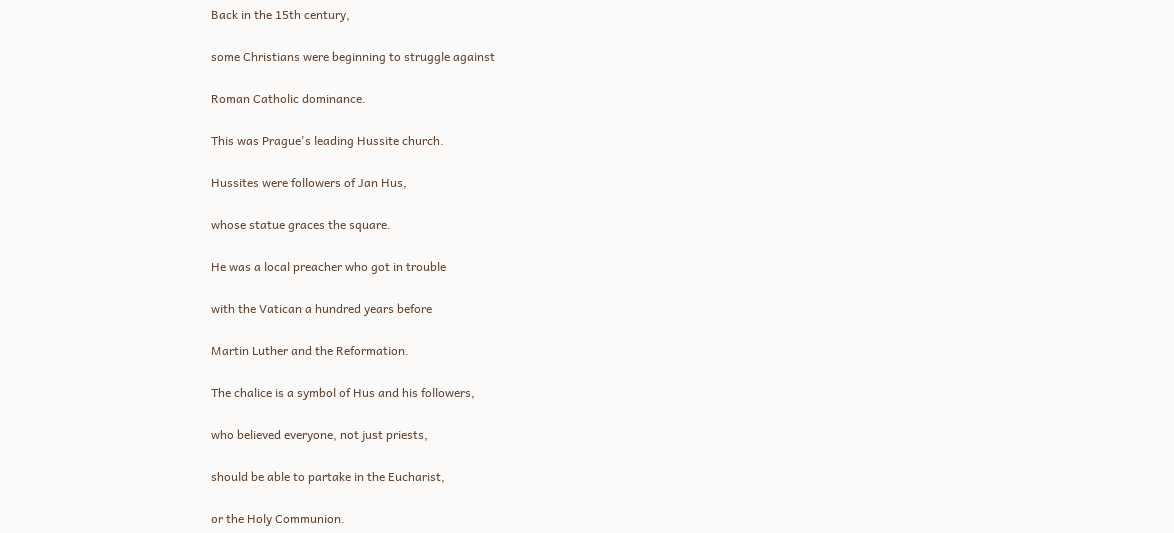Back in the 15th century,

some Christians were beginning to struggle against

Roman Catholic dominance.

This was Prague's leading Hussite church.

Hussites were followers of Jan Hus,

whose statue graces the square.

He was a local preacher who got in trouble

with the Vatican a hundred years before

Martin Luther and the Reformation.

The chalice is a symbol of Hus and his followers,

who believed everyone, not just priests,

should be able to partake in the Eucharist,

or the Holy Communion.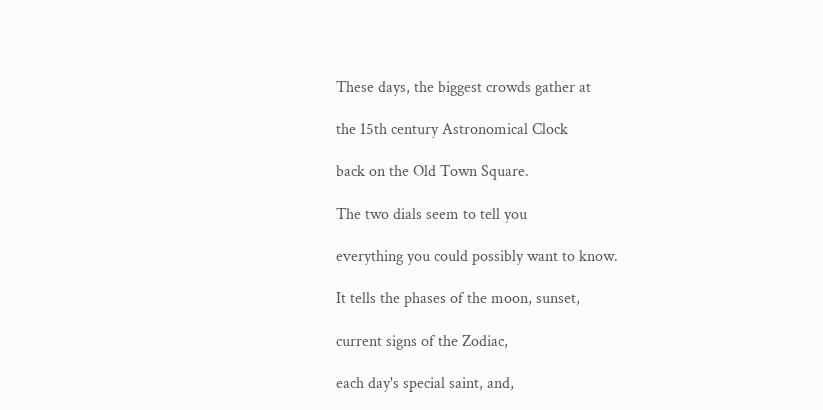These days, the biggest crowds gather at

the 15th century Astronomical Clock

back on the Old Town Square.

The two dials seem to tell you

everything you could possibly want to know.

It tells the phases of the moon, sunset,

current signs of the Zodiac,

each day's special saint, and,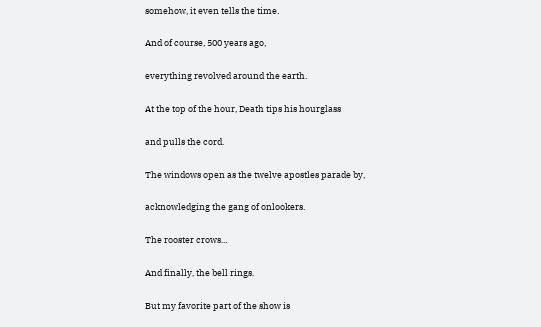somehow, it even tells the time.

And of course, 500 years ago,

everything revolved around the earth.

At the top of the hour, Death tips his hourglass

and pulls the cord.

The windows open as the twelve apostles parade by,

acknowledging the gang of onlookers.

The rooster crows...

And finally, the bell rings.

But my favorite part of the show is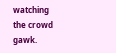watching the crowd gawk.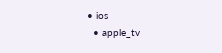• ios
  • apple_tv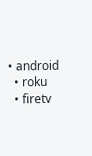• android
  • roku
  • firetv